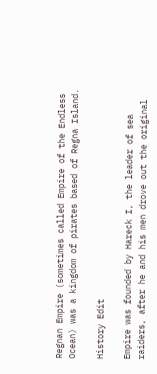Regnan Empire (sometimes called Empire of the Endless Ocean) was a kingdom of pirates based of Regna Island.

History Edit

Empire was founded by Hareck I, the leader of sea raiders, after he and his men drove out the original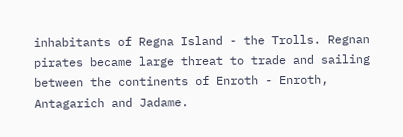inhabitants of Regna Island - the Trolls. Regnan pirates became large threat to trade and sailing between the continents of Enroth - Enroth, Antagarich and Jadame.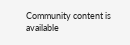Community content is available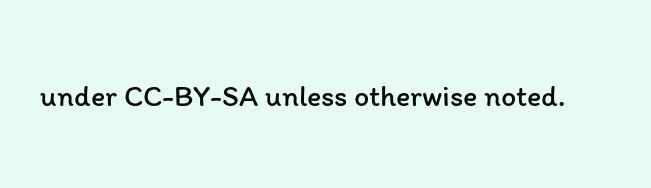under CC-BY-SA unless otherwise noted.